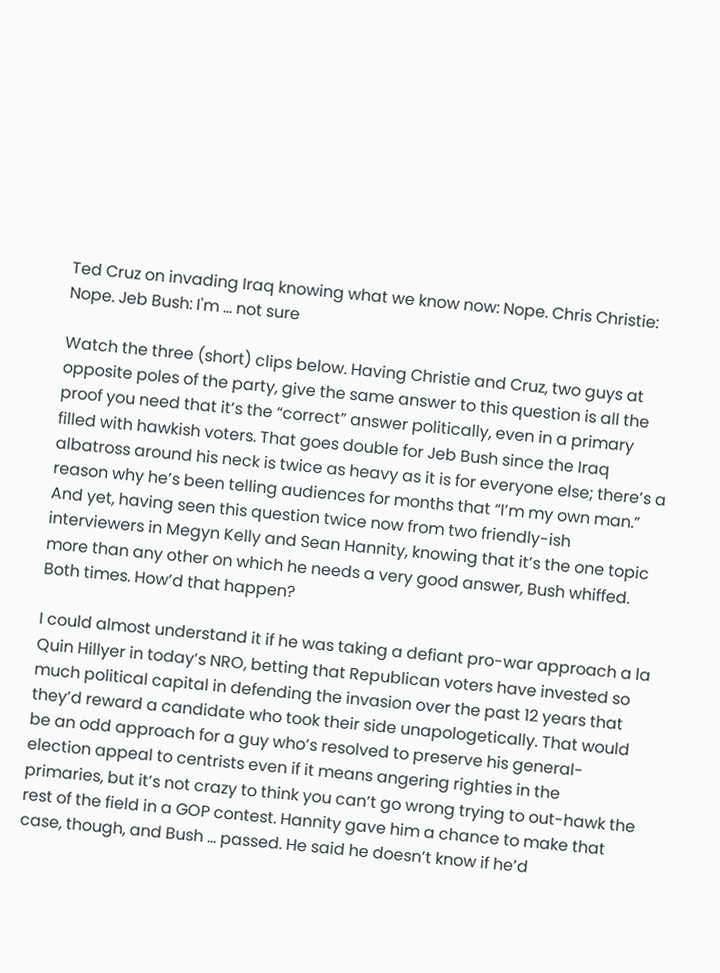Ted Cruz on invading Iraq knowing what we know now: Nope. Chris Christie: Nope. Jeb Bush: I'm ... not sure

Watch the three (short) clips below. Having Christie and Cruz, two guys at opposite poles of the party, give the same answer to this question is all the proof you need that it’s the “correct” answer politically, even in a primary filled with hawkish voters. That goes double for Jeb Bush since the Iraq albatross around his neck is twice as heavy as it is for everyone else; there’s a reason why he’s been telling audiences for months that “I’m my own man.” And yet, having seen this question twice now from two friendly-ish interviewers in Megyn Kelly and Sean Hannity, knowing that it’s the one topic more than any other on which he needs a very good answer, Bush whiffed. Both times. How’d that happen?

I could almost understand it if he was taking a defiant pro-war approach a la Quin Hillyer in today’s NRO, betting that Republican voters have invested so much political capital in defending the invasion over the past 12 years that they’d reward a candidate who took their side unapologetically. That would be an odd approach for a guy who’s resolved to preserve his general-election appeal to centrists even if it means angering righties in the primaries, but it’s not crazy to think you can’t go wrong trying to out-hawk the rest of the field in a GOP contest. Hannity gave him a chance to make that case, though, and Bush … passed. He said he doesn’t know if he’d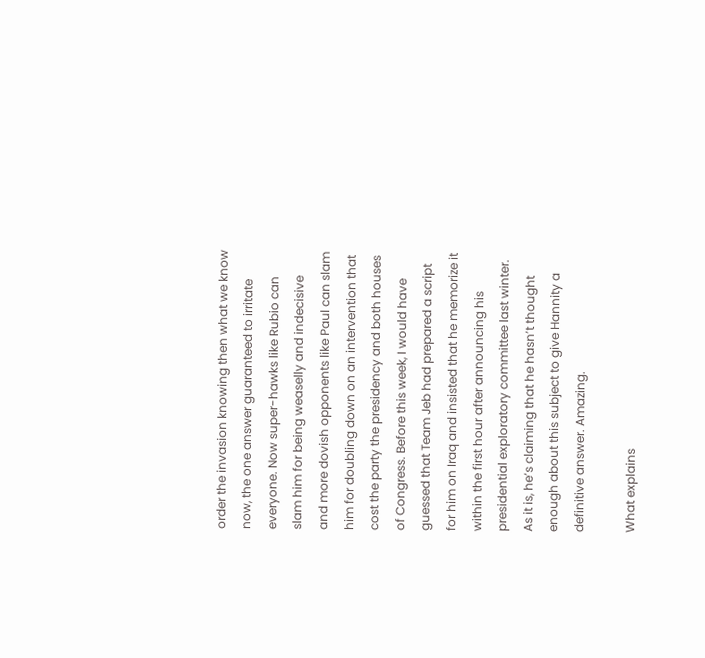order the invasion knowing then what we know now, the one answer guaranteed to irritate everyone. Now super-hawks like Rubio can slam him for being weaselly and indecisive and more dovish opponents like Paul can slam him for doubling down on an intervention that cost the party the presidency and both houses of Congress. Before this week, I would have guessed that Team Jeb had prepared a script for him on Iraq and insisted that he memorize it within the first hour after announcing his presidential exploratory committee last winter. As it is, he’s claiming that he hasn’t thought enough about this subject to give Hannity a definitive answer. Amazing.

What explains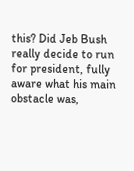this? Did Jeb Bush really decide to run for president, fully aware what his main obstacle was,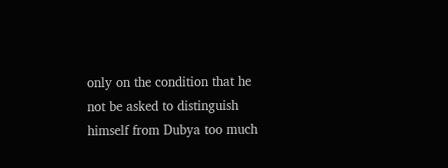only on the condition that he not be asked to distinguish himself from Dubya too much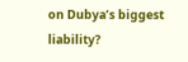on Dubya’s biggest liability?